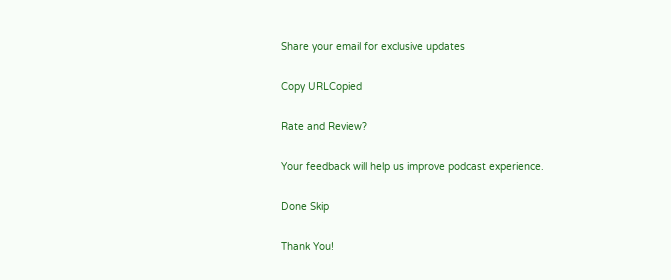Share your email for exclusive updates

Copy URLCopied

Rate and Review?

Your feedback will help us improve podcast experience.

Done Skip

Thank You!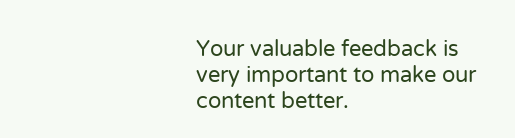Your valuable feedback is very important to make our content better.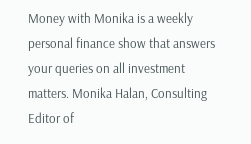Money with Monika is a weekly personal finance show that answers your queries on all investment matters. Monika Halan, Consulting Editor of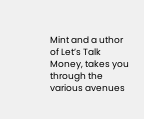Mint and a uthor of Let’s Talk Money, takes you through the various avenues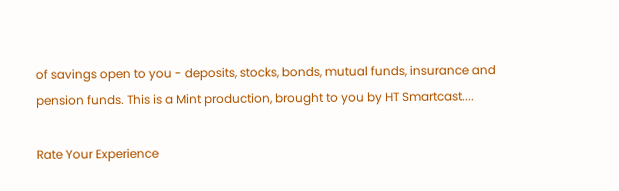of savings open to you - deposits, stocks, bonds, mutual funds, insurance and pension funds. This is a Mint production, brought to you by HT Smartcast....

Rate Your Experience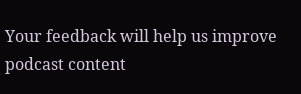Your feedback will help us improve podcast content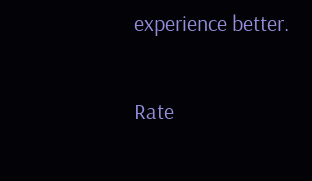experience better.

Rate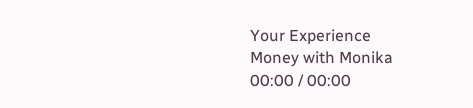Your Experience
Money with Monika
00:00 / 00:00